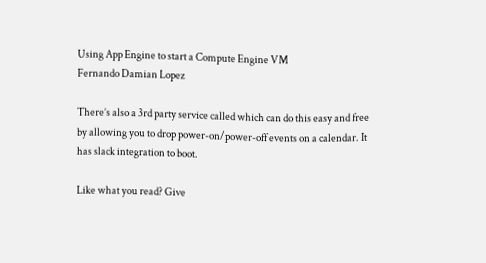Using App Engine to start a Compute Engine VM
Fernando Damian Lopez

There’s also a 3rd party service called which can do this easy and free by allowing you to drop power-on/power-off events on a calendar. It has slack integration to boot.

Like what you read? Give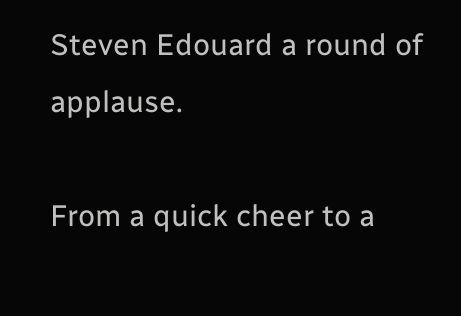Steven Edouard a round of applause.

From a quick cheer to a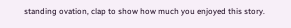standing ovation, clap to show how much you enjoyed this story.